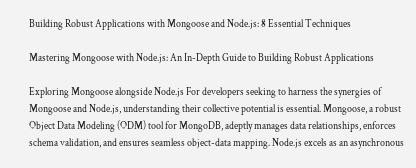Building Robust Applications with Mongoose and Node.js: 8 Essential Techniques

Mastering Mongoose with Node.js: An In-Depth Guide to Building Robust Applications

Exploring Mongoose alongside Node.js For developers seeking to harness the synergies of Mongoose and Node.js, understanding their collective potential is essential. Mongoose, a robust Object Data Modeling (ODM) tool for MongoDB, adeptly manages data relationships, enforces schema validation, and ensures seamless object-data mapping. Node.js excels as an asynchronous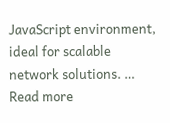JavaScript environment, ideal for scalable network solutions. … Read more